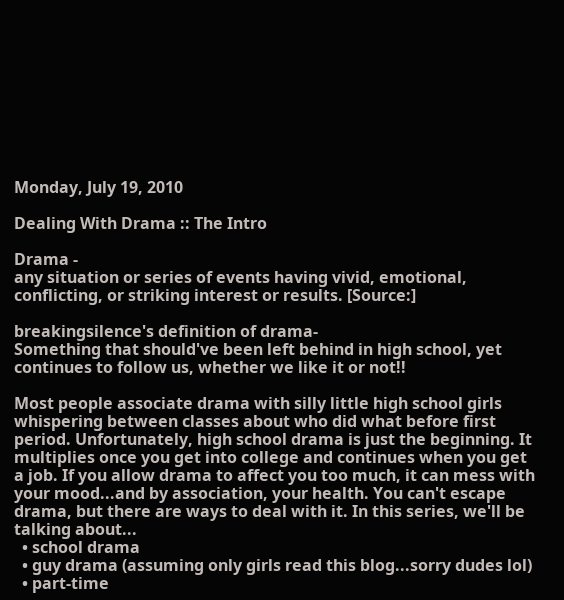Monday, July 19, 2010

Dealing With Drama :: The Intro

Drama -
any situation or series of events having vivid, emotional, conflicting, or striking interest or results. [Source:]

breakingsilence's definition of drama-
Something that should've been left behind in high school, yet continues to follow us, whether we like it or not!!

Most people associate drama with silly little high school girls whispering between classes about who did what before first period. Unfortunately, high school drama is just the beginning. It multiplies once you get into college and continues when you get a job. If you allow drama to affect you too much, it can mess with your mood...and by association, your health. You can't escape drama, but there are ways to deal with it. In this series, we'll be talking about...
  • school drama
  • guy drama (assuming only girls read this blog...sorry dudes lol)
  • part-time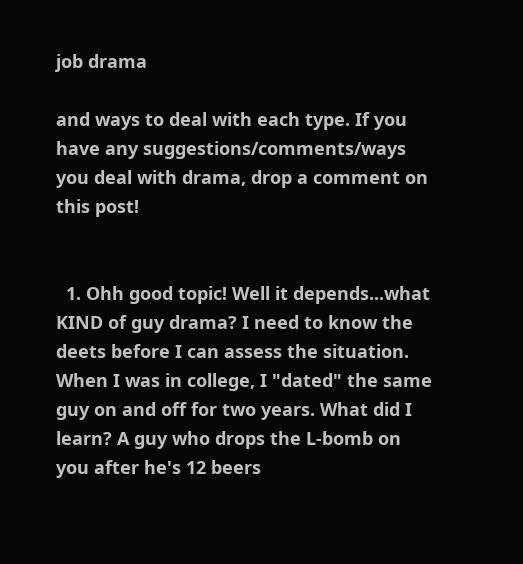job drama

and ways to deal with each type. If you have any suggestions/comments/ways you deal with drama, drop a comment on this post!


  1. Ohh good topic! Well it depends...what KIND of guy drama? I need to know the deets before I can assess the situation. When I was in college, I "dated" the same guy on and off for two years. What did I learn? A guy who drops the L-bomb on you after he's 12 beers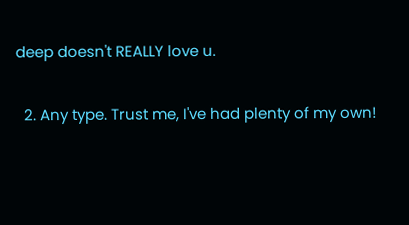deep doesn't REALLY love u.

  2. Any type. Trust me, I've had plenty of my own!